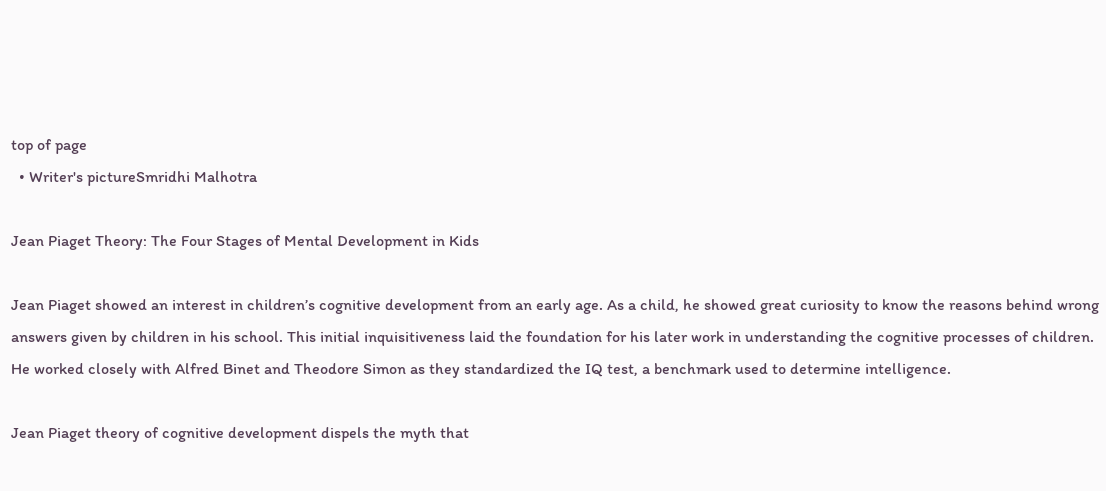top of page
  • Writer's pictureSmridhi Malhotra

Jean Piaget Theory: The Four Stages of Mental Development in Kids

Jean Piaget showed an interest in children’s cognitive development from an early age. As a child, he showed great curiosity to know the reasons behind wrong answers given by children in his school. This initial inquisitiveness laid the foundation for his later work in understanding the cognitive processes of children. He worked closely with Alfred Binet and Theodore Simon as they standardized the IQ test, a benchmark used to determine intelligence.

Jean Piaget theory of cognitive development dispels the myth that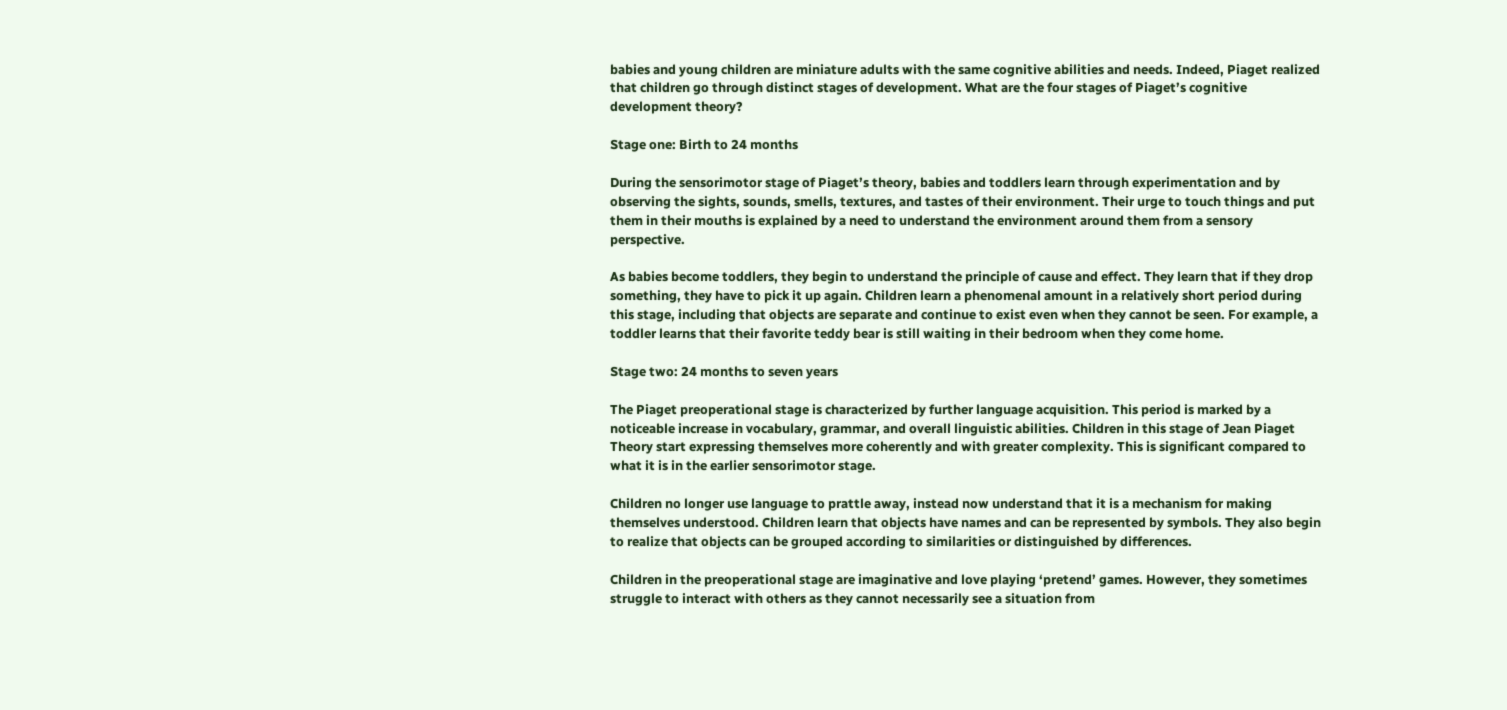babies and young children are miniature adults with the same cognitive abilities and needs. Indeed, Piaget realized that children go through distinct stages of development. What are the four stages of Piaget’s cognitive development theory?

Stage one: Birth to 24 months

During the sensorimotor stage of Piaget’s theory, babies and toddlers learn through experimentation and by observing the sights, sounds, smells, textures, and tastes of their environment. Their urge to touch things and put them in their mouths is explained by a need to understand the environment around them from a sensory perspective.

As babies become toddlers, they begin to understand the principle of cause and effect. They learn that if they drop something, they have to pick it up again. Children learn a phenomenal amount in a relatively short period during this stage, including that objects are separate and continue to exist even when they cannot be seen. For example, a toddler learns that their favorite teddy bear is still waiting in their bedroom when they come home.

Stage two: 24 months to seven years

The Piaget preoperational stage is characterized by further language acquisition. This period is marked by a noticeable increase in vocabulary, grammar, and overall linguistic abilities. Children in this stage of Jean Piaget Theory start expressing themselves more coherently and with greater complexity. This is significant compared to what it is in the earlier sensorimotor stage.

Children no longer use language to prattle away, instead now understand that it is a mechanism for making themselves understood. Children learn that objects have names and can be represented by symbols. They also begin to realize that objects can be grouped according to similarities or distinguished by differences.

Children in the preoperational stage are imaginative and love playing ‘pretend’ games. However, they sometimes struggle to interact with others as they cannot necessarily see a situation from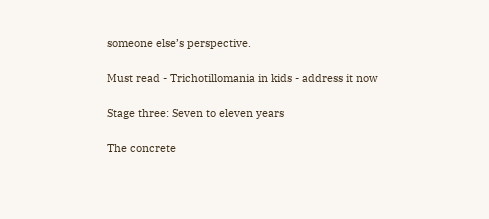someone else’s perspective.

Must read - Trichotillomania in kids - address it now

Stage three: Seven to eleven years

The concrete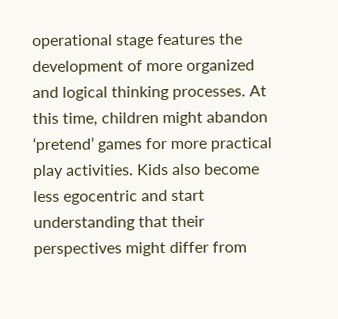operational stage features the development of more organized and logical thinking processes. At this time, children might abandon ‘pretend’ games for more practical play activities. Kids also become less egocentric and start understanding that their perspectives might differ from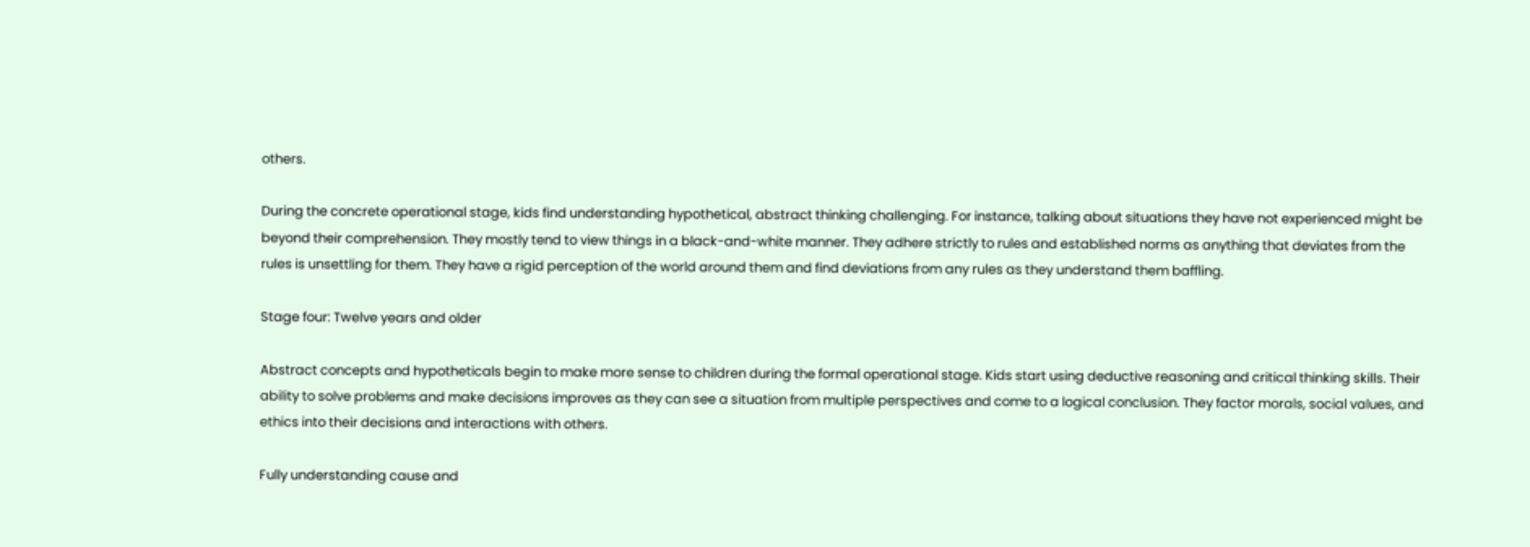others.

During the concrete operational stage, kids find understanding hypothetical, abstract thinking challenging. For instance, talking about situations they have not experienced might be beyond their comprehension. They mostly tend to view things in a black-and-white manner. They adhere strictly to rules and established norms as anything that deviates from the rules is unsettling for them. They have a rigid perception of the world around them and find deviations from any rules as they understand them baffling.

Stage four: Twelve years and older

Abstract concepts and hypotheticals begin to make more sense to children during the formal operational stage. Kids start using deductive reasoning and critical thinking skills. Their ability to solve problems and make decisions improves as they can see a situation from multiple perspectives and come to a logical conclusion. They factor morals, social values, and ethics into their decisions and interactions with others.

Fully understanding cause and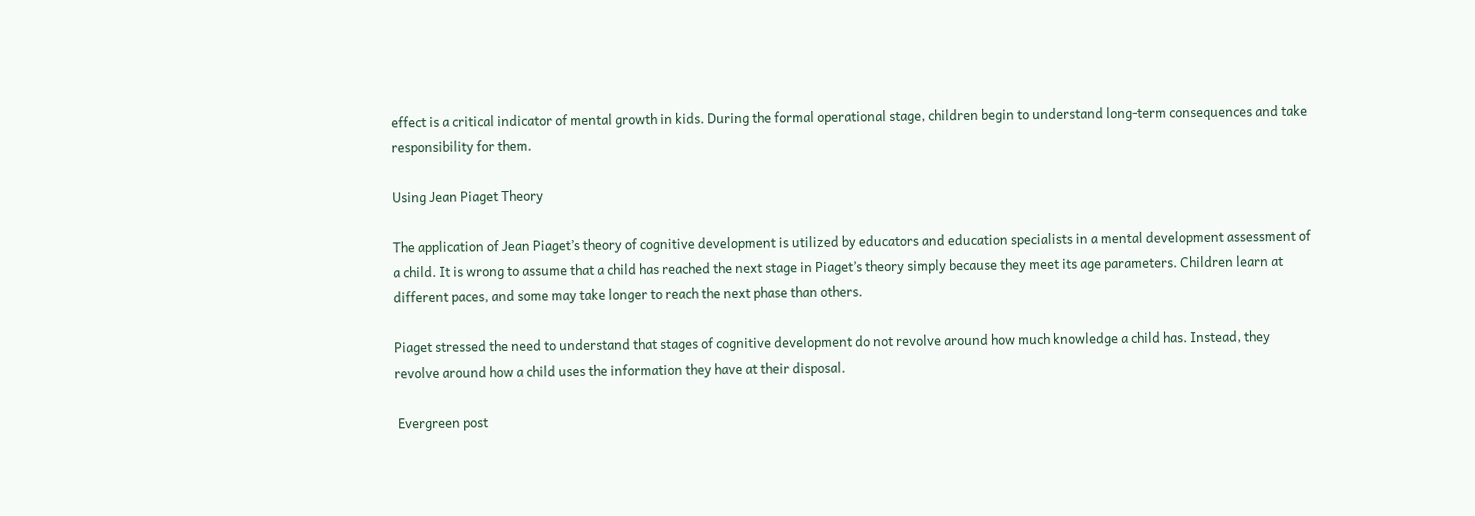effect is a critical indicator of mental growth in kids. During the formal operational stage, children begin to understand long-term consequences and take responsibility for them.

Using Jean Piaget Theory

The application of Jean Piaget’s theory of cognitive development is utilized by educators and education specialists in a mental development assessment of a child. It is wrong to assume that a child has reached the next stage in Piaget’s theory simply because they meet its age parameters. Children learn at different paces, and some may take longer to reach the next phase than others.

Piaget stressed the need to understand that stages of cognitive development do not revolve around how much knowledge a child has. Instead, they revolve around how a child uses the information they have at their disposal.

 Evergreen post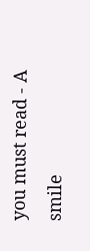you must read - A smile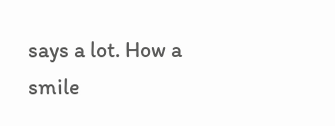says a lot. How a smile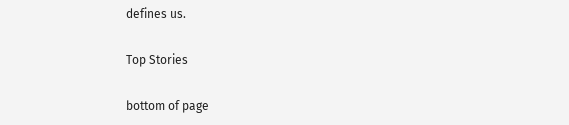defines us.

Top Stories

bottom of page